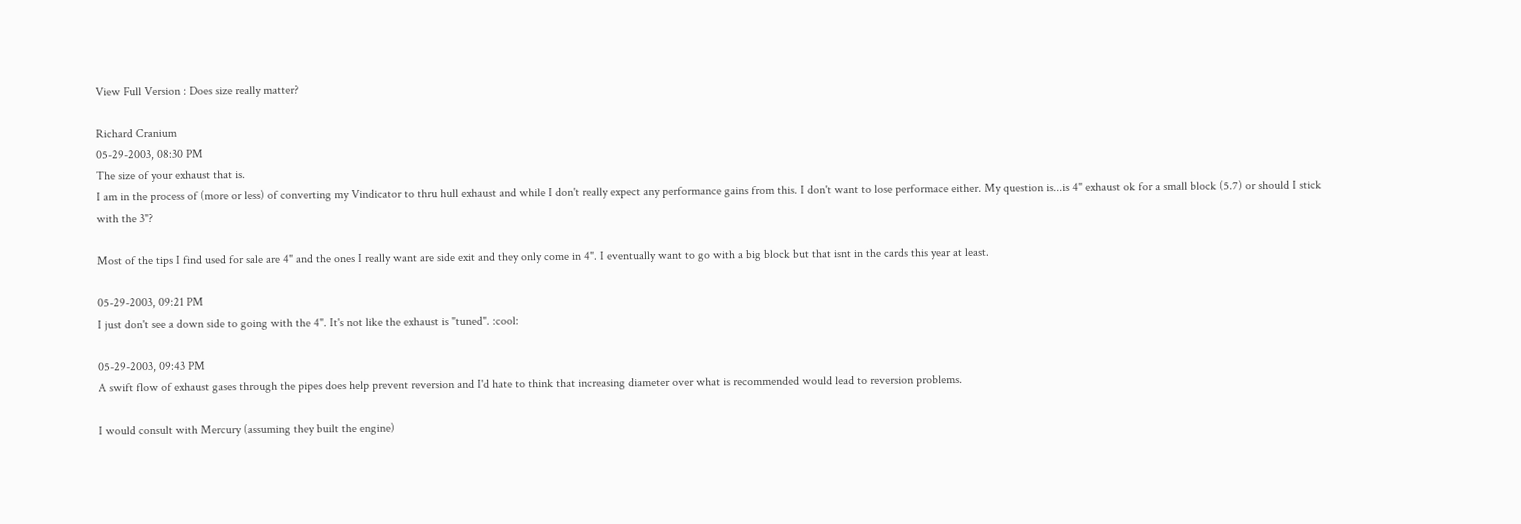View Full Version : Does size really matter?

Richard Cranium
05-29-2003, 08:30 PM
The size of your exhaust that is.
I am in the process of (more or less) of converting my Vindicator to thru hull exhaust and while I don't really expect any performance gains from this. I don't want to lose performace either. My question is...is 4" exhaust ok for a small block (5.7) or should I stick with the 3"?

Most of the tips I find used for sale are 4" and the ones I really want are side exit and they only come in 4". I eventually want to go with a big block but that isnt in the cards this year at least.

05-29-2003, 09:21 PM
I just don't see a down side to going with the 4". It's not like the exhaust is "tuned". :cool:

05-29-2003, 09:43 PM
A swift flow of exhaust gases through the pipes does help prevent reversion and I'd hate to think that increasing diameter over what is recommended would lead to reversion problems.

I would consult with Mercury (assuming they built the engine)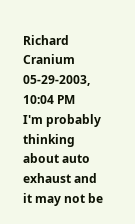Richard Cranium
05-29-2003, 10:04 PM
I'm probably thinking about auto exhaust and it may not be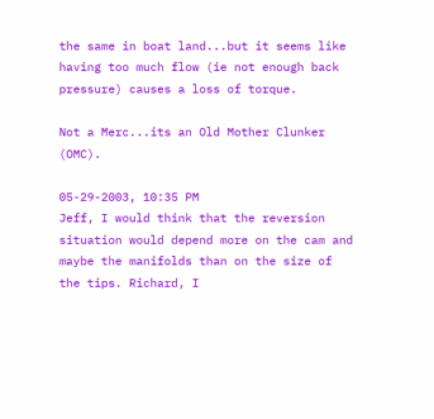the same in boat land...but it seems like having too much flow (ie not enough back pressure) causes a loss of torque.

Not a Merc...its an Old Mother Clunker (OMC).

05-29-2003, 10:35 PM
Jeff, I would think that the reversion situation would depend more on the cam and maybe the manifolds than on the size of the tips. Richard, I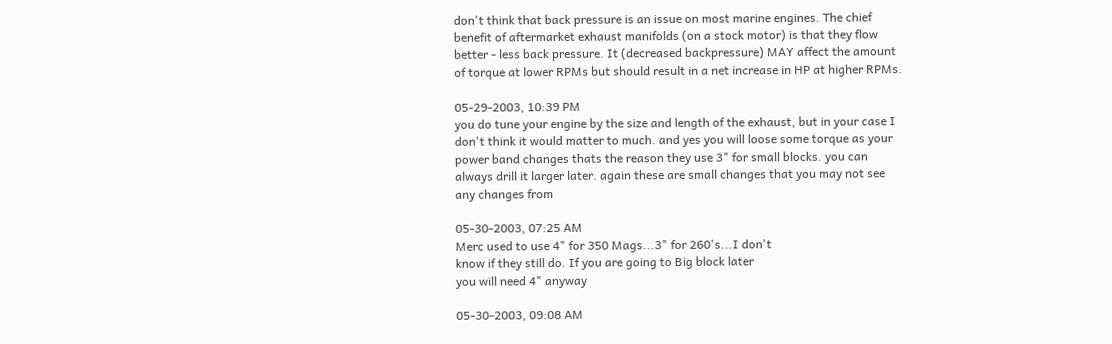don't think that back pressure is an issue on most marine engines. The chief benefit of aftermarket exhaust manifolds (on a stock motor) is that they flow better - less back pressure. It (decreased backpressure) MAY affect the amount of torque at lower RPMs but should result in a net increase in HP at higher RPMs.

05-29-2003, 10:39 PM
you do tune your engine by the size and length of the exhaust, but in your case I don't think it would matter to much. and yes you will loose some torque as your power band changes thats the reason they use 3" for small blocks. you can always drill it larger later. again these are small changes that you may not see any changes from

05-30-2003, 07:25 AM
Merc used to use 4" for 350 Mags...3" for 260's...I don't
know if they still do. If you are going to Big block later
you will need 4" anyway

05-30-2003, 09:08 AM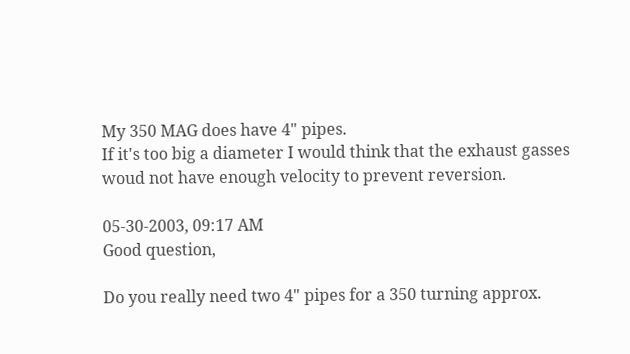My 350 MAG does have 4" pipes.
If it's too big a diameter I would think that the exhaust gasses woud not have enough velocity to prevent reversion.

05-30-2003, 09:17 AM
Good question,

Do you really need two 4" pipes for a 350 turning approx.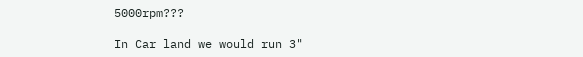5000rpm???

In Car land we would run 3"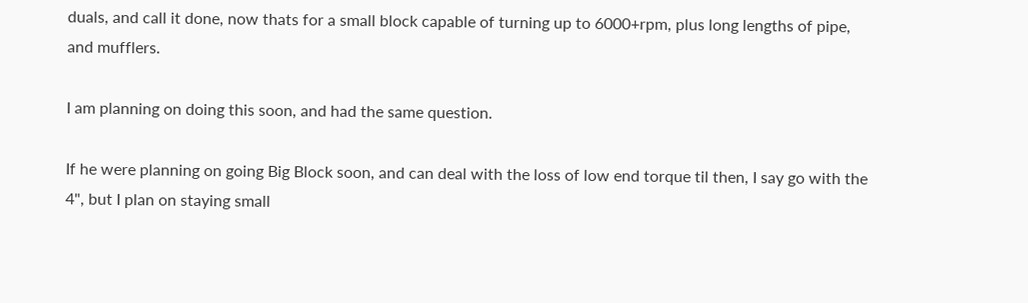duals, and call it done, now thats for a small block capable of turning up to 6000+rpm, plus long lengths of pipe, and mufflers.

I am planning on doing this soon, and had the same question.

If he were planning on going Big Block soon, and can deal with the loss of low end torque til then, I say go with the 4", but I plan on staying small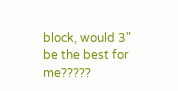block, would 3" be the best for me?????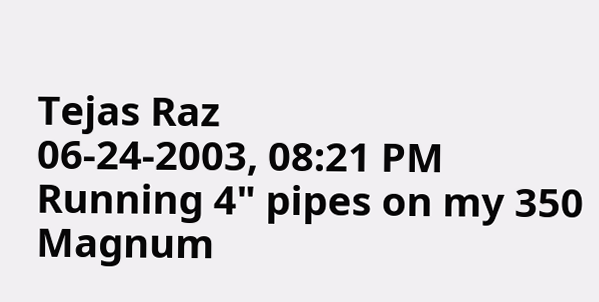Tejas Raz
06-24-2003, 08:21 PM
Running 4" pipes on my 350 Magnum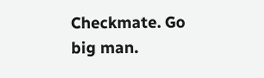Checkmate. Go big man.